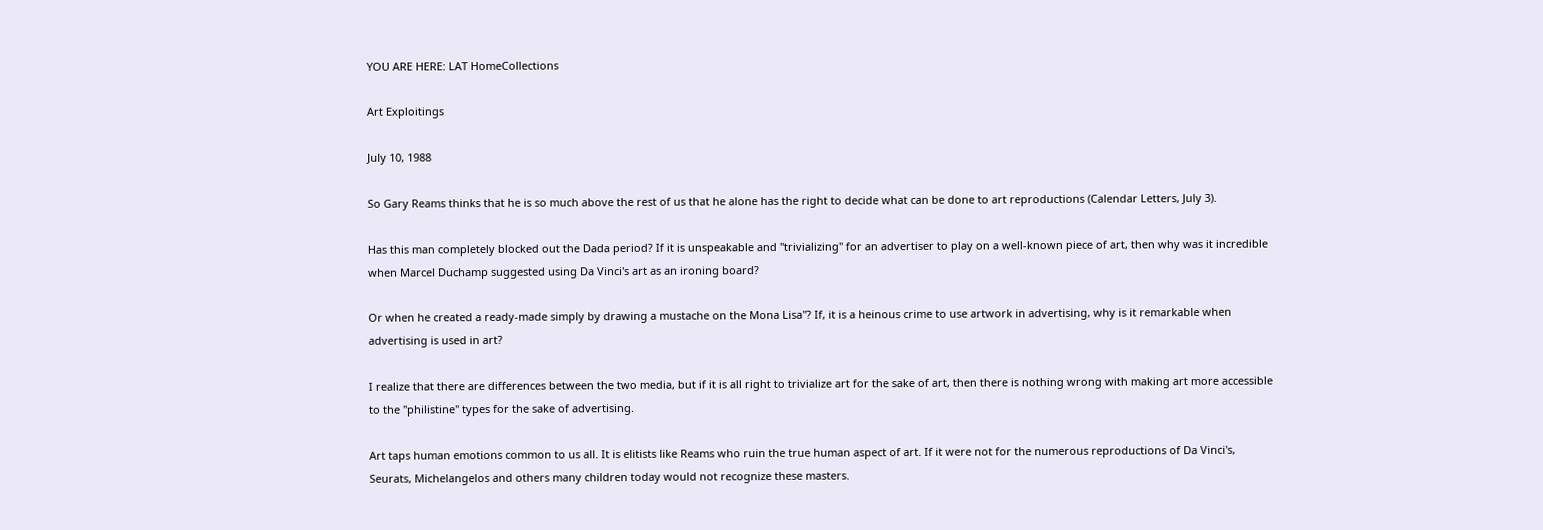YOU ARE HERE: LAT HomeCollections

Art Exploitings

July 10, 1988

So Gary Reams thinks that he is so much above the rest of us that he alone has the right to decide what can be done to art reproductions (Calendar Letters, July 3).

Has this man completely blocked out the Dada period? If it is unspeakable and "trivializing" for an advertiser to play on a well-known piece of art, then why was it incredible when Marcel Duchamp suggested using Da Vinci's art as an ironing board?

Or when he created a ready-made simply by drawing a mustache on the Mona Lisa"? If, it is a heinous crime to use artwork in advertising, why is it remarkable when advertising is used in art?

I realize that there are differences between the two media, but if it is all right to trivialize art for the sake of art, then there is nothing wrong with making art more accessible to the "philistine" types for the sake of advertising.

Art taps human emotions common to us all. It is elitists like Reams who ruin the true human aspect of art. If it were not for the numerous reproductions of Da Vinci's, Seurats, Michelangelos and others many children today would not recognize these masters.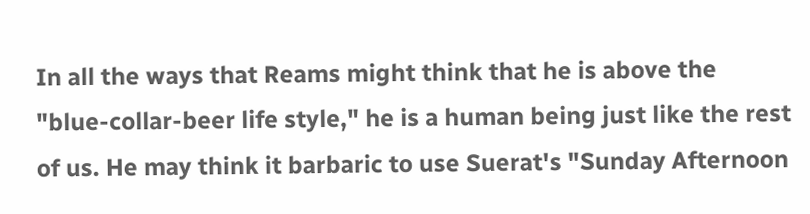In all the ways that Reams might think that he is above the "blue-collar-beer life style," he is a human being just like the rest of us. He may think it barbaric to use Suerat's "Sunday Afternoon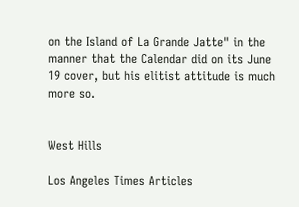on the Island of La Grande Jatte" in the manner that the Calendar did on its June 19 cover, but his elitist attitude is much more so.


West Hills

Los Angeles Times Articles